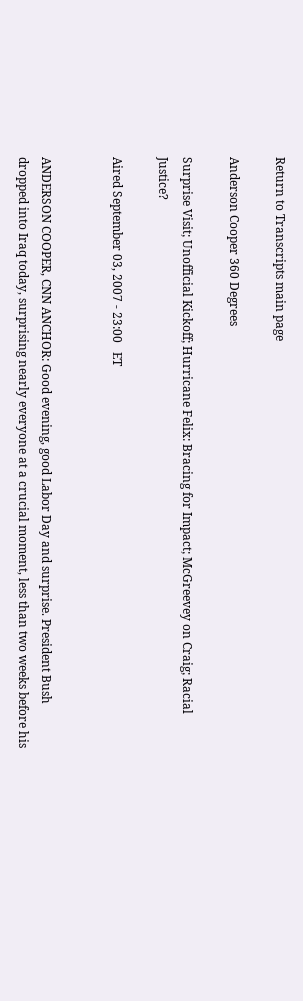Return to Transcripts main page

Anderson Cooper 360 Degrees

Surprise Visit; Unofficial Kickoff; Hurricane Felix: Bracing for Impact; McGreevey on Craig; Racial Justice?

Aired September 03, 2007 - 23:00   ET


ANDERSON COOPER, CNN ANCHOR: Good evening, good Labor Day and surprise. President Bush dropped into Iraq today, surprising nearly everyone at a crucial moment, less than two weeks before his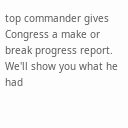top commander gives Congress a make or break progress report.
We'll show you what he had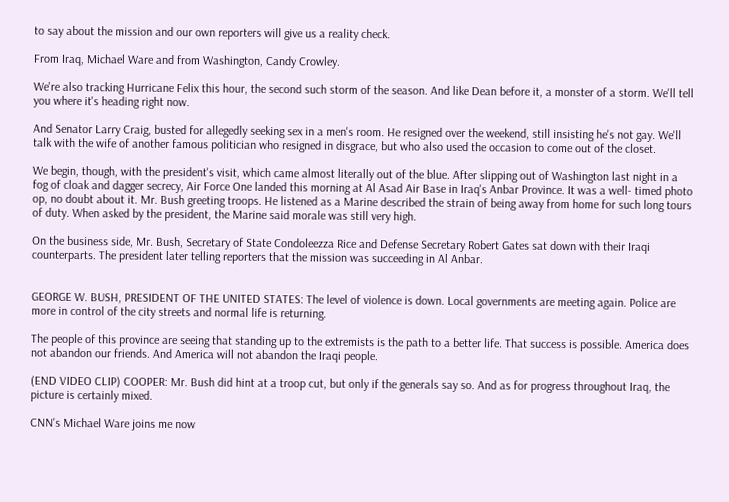to say about the mission and our own reporters will give us a reality check.

From Iraq, Michael Ware and from Washington, Candy Crowley.

We're also tracking Hurricane Felix this hour, the second such storm of the season. And like Dean before it, a monster of a storm. We'll tell you where it's heading right now.

And Senator Larry Craig, busted for allegedly seeking sex in a men's room. He resigned over the weekend, still insisting he's not gay. We'll talk with the wife of another famous politician who resigned in disgrace, but who also used the occasion to come out of the closet.

We begin, though, with the president's visit, which came almost literally out of the blue. After slipping out of Washington last night in a fog of cloak and dagger secrecy, Air Force One landed this morning at Al Asad Air Base in Iraq's Anbar Province. It was a well- timed photo op, no doubt about it. Mr. Bush greeting troops. He listened as a Marine described the strain of being away from home for such long tours of duty. When asked by the president, the Marine said morale was still very high.

On the business side, Mr. Bush, Secretary of State Condoleezza Rice and Defense Secretary Robert Gates sat down with their Iraqi counterparts. The president later telling reporters that the mission was succeeding in Al Anbar.


GEORGE W. BUSH, PRESIDENT OF THE UNITED STATES: The level of violence is down. Local governments are meeting again. Police are more in control of the city streets and normal life is returning.

The people of this province are seeing that standing up to the extremists is the path to a better life. That success is possible. America does not abandon our friends. And America will not abandon the Iraqi people.

(END VIDEO CLIP) COOPER: Mr. Bush did hint at a troop cut, but only if the generals say so. And as for progress throughout Iraq, the picture is certainly mixed.

CNN's Michael Ware joins me now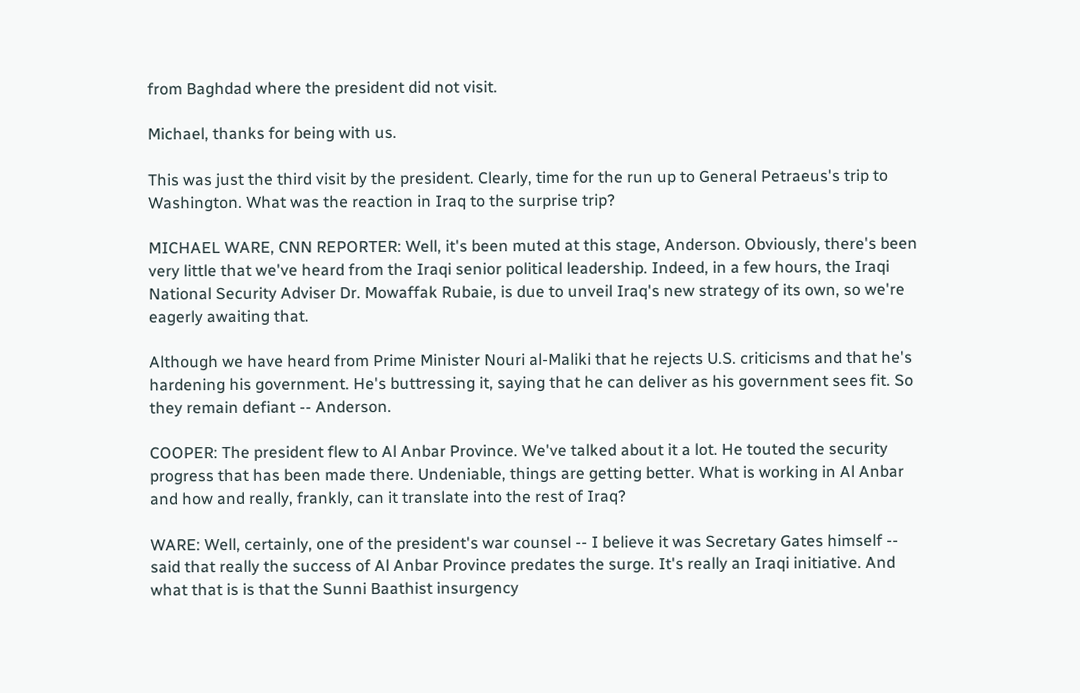from Baghdad where the president did not visit.

Michael, thanks for being with us.

This was just the third visit by the president. Clearly, time for the run up to General Petraeus's trip to Washington. What was the reaction in Iraq to the surprise trip?

MICHAEL WARE, CNN REPORTER: Well, it's been muted at this stage, Anderson. Obviously, there's been very little that we've heard from the Iraqi senior political leadership. Indeed, in a few hours, the Iraqi National Security Adviser Dr. Mowaffak Rubaie, is due to unveil Iraq's new strategy of its own, so we're eagerly awaiting that.

Although we have heard from Prime Minister Nouri al-Maliki that he rejects U.S. criticisms and that he's hardening his government. He's buttressing it, saying that he can deliver as his government sees fit. So they remain defiant -- Anderson.

COOPER: The president flew to Al Anbar Province. We've talked about it a lot. He touted the security progress that has been made there. Undeniable, things are getting better. What is working in Al Anbar and how and really, frankly, can it translate into the rest of Iraq?

WARE: Well, certainly, one of the president's war counsel -- I believe it was Secretary Gates himself -- said that really the success of Al Anbar Province predates the surge. It's really an Iraqi initiative. And what that is is that the Sunni Baathist insurgency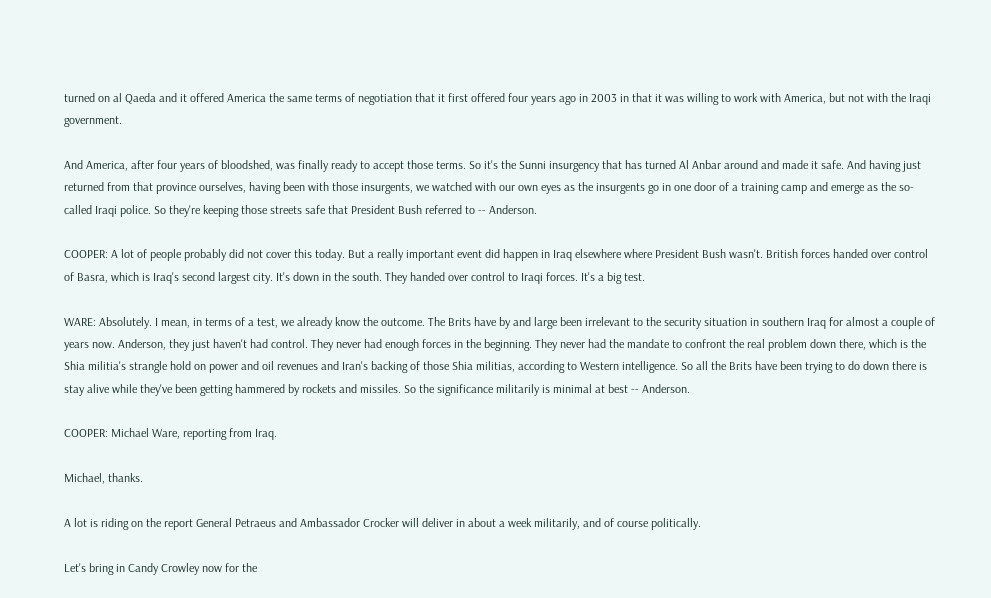turned on al Qaeda and it offered America the same terms of negotiation that it first offered four years ago in 2003 in that it was willing to work with America, but not with the Iraqi government.

And America, after four years of bloodshed, was finally ready to accept those terms. So it's the Sunni insurgency that has turned Al Anbar around and made it safe. And having just returned from that province ourselves, having been with those insurgents, we watched with our own eyes as the insurgents go in one door of a training camp and emerge as the so-called Iraqi police. So they're keeping those streets safe that President Bush referred to -- Anderson.

COOPER: A lot of people probably did not cover this today. But a really important event did happen in Iraq elsewhere where President Bush wasn't. British forces handed over control of Basra, which is Iraq's second largest city. It's down in the south. They handed over control to Iraqi forces. It's a big test.

WARE: Absolutely. I mean, in terms of a test, we already know the outcome. The Brits have by and large been irrelevant to the security situation in southern Iraq for almost a couple of years now. Anderson, they just haven't had control. They never had enough forces in the beginning. They never had the mandate to confront the real problem down there, which is the Shia militia's strangle hold on power and oil revenues and Iran's backing of those Shia militias, according to Western intelligence. So all the Brits have been trying to do down there is stay alive while they've been getting hammered by rockets and missiles. So the significance militarily is minimal at best -- Anderson.

COOPER: Michael Ware, reporting from Iraq.

Michael, thanks.

A lot is riding on the report General Petraeus and Ambassador Crocker will deliver in about a week militarily, and of course politically.

Let's bring in Candy Crowley now for the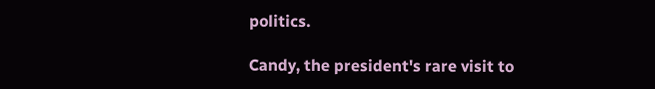politics.

Candy, the president's rare visit to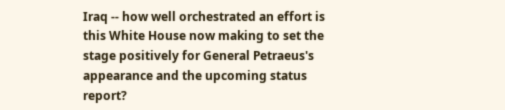Iraq -- how well orchestrated an effort is this White House now making to set the stage positively for General Petraeus's appearance and the upcoming status report?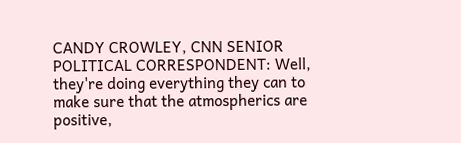CANDY CROWLEY, CNN SENIOR POLITICAL CORRESPONDENT: Well, they're doing everything they can to make sure that the atmospherics are positive,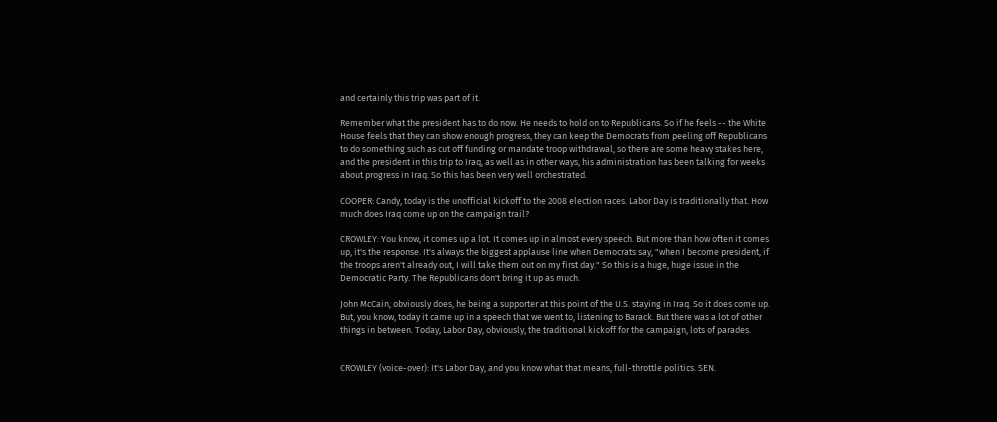and certainly this trip was part of it.

Remember what the president has to do now. He needs to hold on to Republicans. So if he feels -- the White House feels that they can show enough progress, they can keep the Democrats from peeling off Republicans to do something such as cut off funding or mandate troop withdrawal, so there are some heavy stakes here, and the president in this trip to Iraq, as well as in other ways, his administration has been talking for weeks about progress in Iraq. So this has been very well orchestrated.

COOPER: Candy, today is the unofficial kickoff to the 2008 election races. Labor Day is traditionally that. How much does Iraq come up on the campaign trail?

CROWLEY: You know, it comes up a lot. It comes up in almost every speech. But more than how often it comes up, it's the response. It's always the biggest applause line when Democrats say, "when I become president, if the troops aren't already out, I will take them out on my first day." So this is a huge, huge issue in the Democratic Party. The Republicans don't bring it up as much.

John McCain, obviously does, he being a supporter at this point of the U.S. staying in Iraq. So it does come up. But, you know, today it came up in a speech that we went to, listening to Barack. But there was a lot of other things in between. Today, Labor Day, obviously, the traditional kickoff for the campaign, lots of parades.


CROWLEY (voice-over): It's Labor Day, and you know what that means, full-throttle politics. SEN.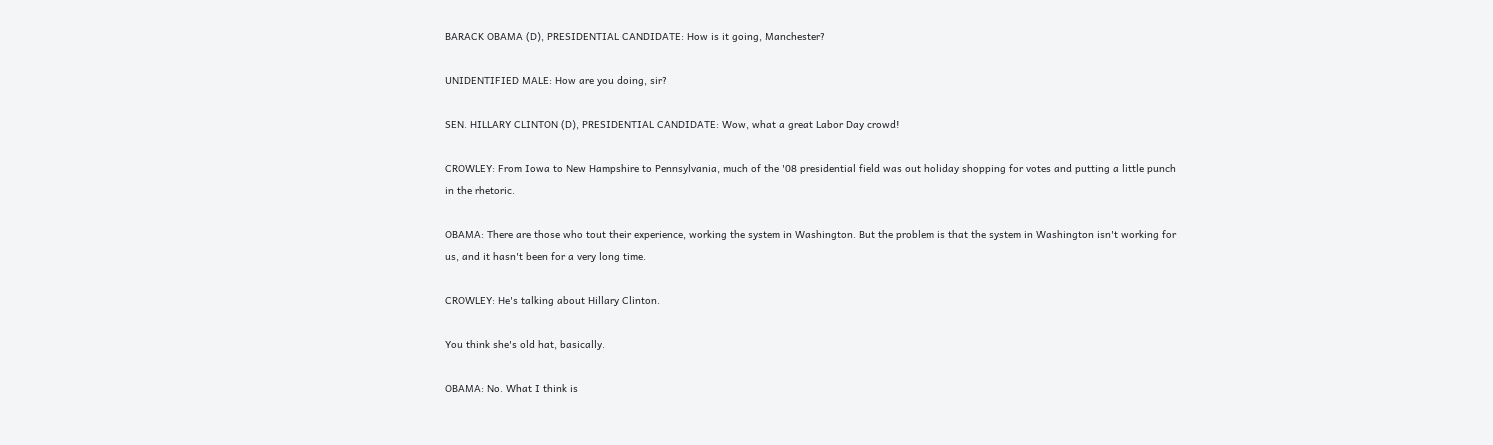BARACK OBAMA (D), PRESIDENTIAL CANDIDATE: How is it going, Manchester?

UNIDENTIFIED MALE: How are you doing, sir?

SEN. HILLARY CLINTON (D), PRESIDENTIAL CANDIDATE: Wow, what a great Labor Day crowd!

CROWLEY: From Iowa to New Hampshire to Pennsylvania, much of the '08 presidential field was out holiday shopping for votes and putting a little punch in the rhetoric.

OBAMA: There are those who tout their experience, working the system in Washington. But the problem is that the system in Washington isn't working for us, and it hasn't been for a very long time.

CROWLEY: He's talking about Hillary Clinton.

You think she's old hat, basically.

OBAMA: No. What I think is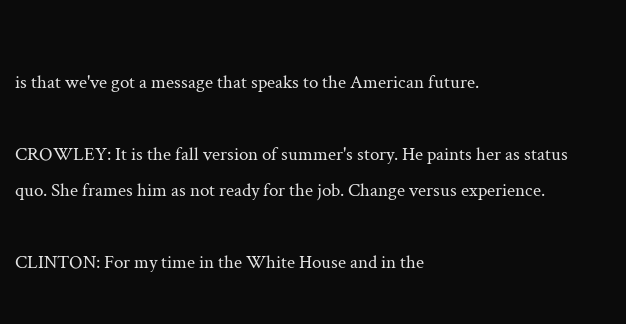is that we've got a message that speaks to the American future.

CROWLEY: It is the fall version of summer's story. He paints her as status quo. She frames him as not ready for the job. Change versus experience.

CLINTON: For my time in the White House and in the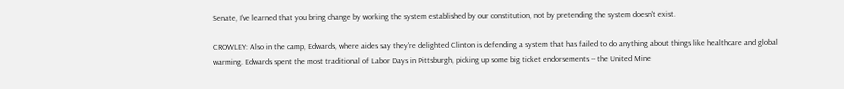Senate, I've learned that you bring change by working the system established by our constitution, not by pretending the system doesn't exist.

CROWLEY: Also in the camp, Edwards, where aides say they're delighted Clinton is defending a system that has failed to do anything about things like healthcare and global warming. Edwards spent the most traditional of Labor Days in Pittsburgh, picking up some big ticket endorsements -- the United Mine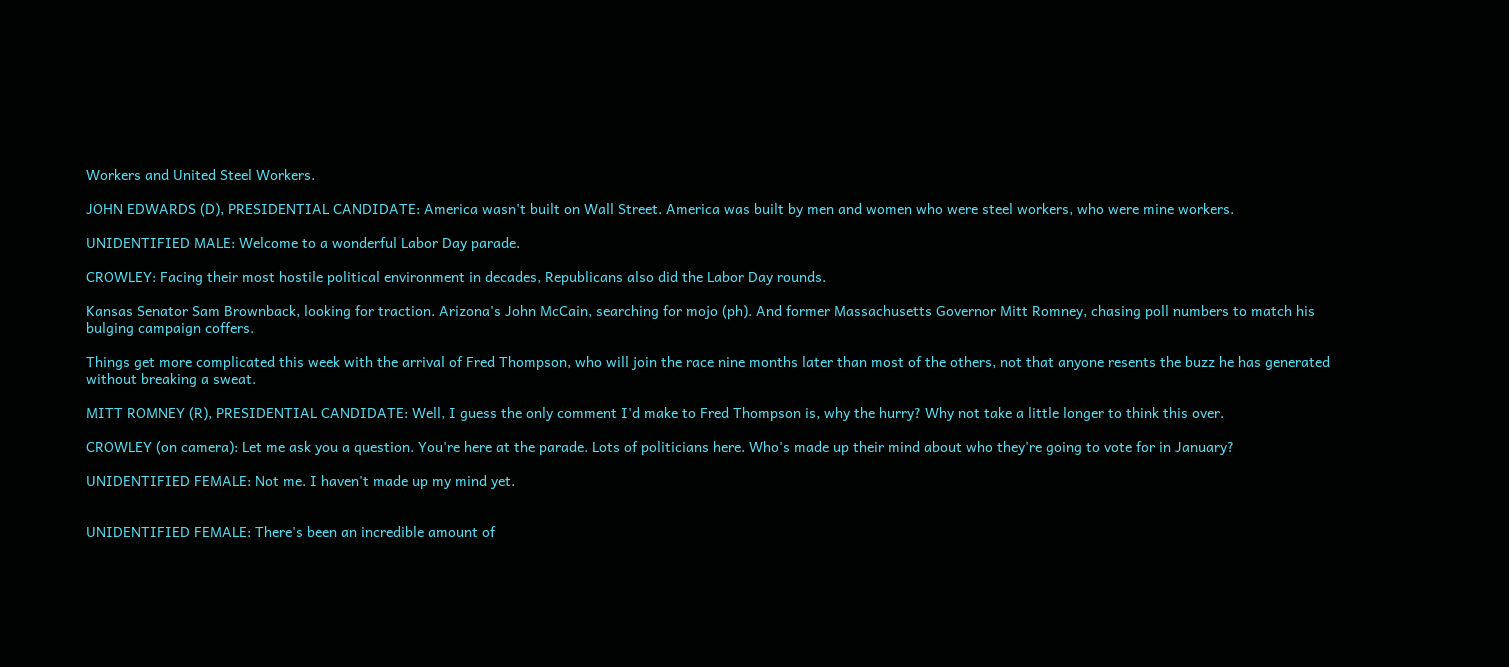Workers and United Steel Workers.

JOHN EDWARDS (D), PRESIDENTIAL CANDIDATE: America wasn't built on Wall Street. America was built by men and women who were steel workers, who were mine workers.

UNIDENTIFIED MALE: Welcome to a wonderful Labor Day parade.

CROWLEY: Facing their most hostile political environment in decades, Republicans also did the Labor Day rounds.

Kansas Senator Sam Brownback, looking for traction. Arizona's John McCain, searching for mojo (ph). And former Massachusetts Governor Mitt Romney, chasing poll numbers to match his bulging campaign coffers.

Things get more complicated this week with the arrival of Fred Thompson, who will join the race nine months later than most of the others, not that anyone resents the buzz he has generated without breaking a sweat.

MITT ROMNEY (R), PRESIDENTIAL CANDIDATE: Well, I guess the only comment I'd make to Fred Thompson is, why the hurry? Why not take a little longer to think this over.

CROWLEY (on camera): Let me ask you a question. You're here at the parade. Lots of politicians here. Who's made up their mind about who they're going to vote for in January?

UNIDENTIFIED FEMALE: Not me. I haven't made up my mind yet.


UNIDENTIFIED FEMALE: There's been an incredible amount of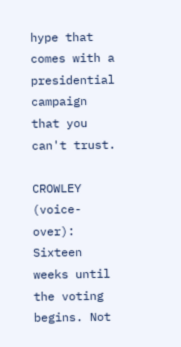hype that comes with a presidential campaign that you can't trust.

CROWLEY (voice-over): Sixteen weeks until the voting begins. Not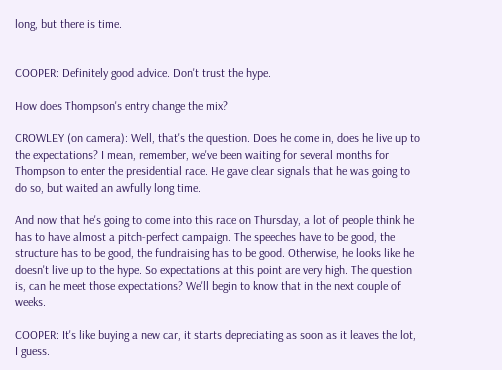long, but there is time.


COOPER: Definitely good advice. Don't trust the hype.

How does Thompson's entry change the mix?

CROWLEY (on camera): Well, that's the question. Does he come in, does he live up to the expectations? I mean, remember, we've been waiting for several months for Thompson to enter the presidential race. He gave clear signals that he was going to do so, but waited an awfully long time.

And now that he's going to come into this race on Thursday, a lot of people think he has to have almost a pitch-perfect campaign. The speeches have to be good, the structure has to be good, the fundraising has to be good. Otherwise, he looks like he doesn't live up to the hype. So expectations at this point are very high. The question is, can he meet those expectations? We'll begin to know that in the next couple of weeks.

COOPER: It's like buying a new car, it starts depreciating as soon as it leaves the lot, I guess.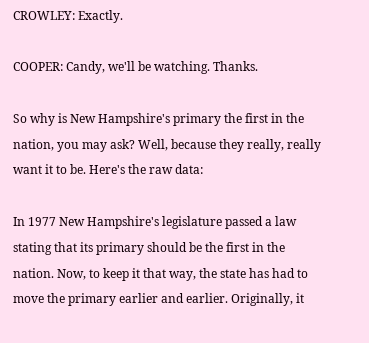CROWLEY: Exactly.

COOPER: Candy, we'll be watching. Thanks.

So why is New Hampshire's primary the first in the nation, you may ask? Well, because they really, really want it to be. Here's the raw data:

In 1977 New Hampshire's legislature passed a law stating that its primary should be the first in the nation. Now, to keep it that way, the state has had to move the primary earlier and earlier. Originally, it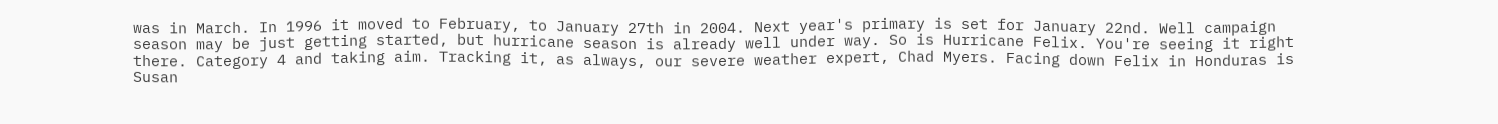was in March. In 1996 it moved to February, to January 27th in 2004. Next year's primary is set for January 22nd. Well campaign season may be just getting started, but hurricane season is already well under way. So is Hurricane Felix. You're seeing it right there. Category 4 and taking aim. Tracking it, as always, our severe weather expert, Chad Myers. Facing down Felix in Honduras is Susan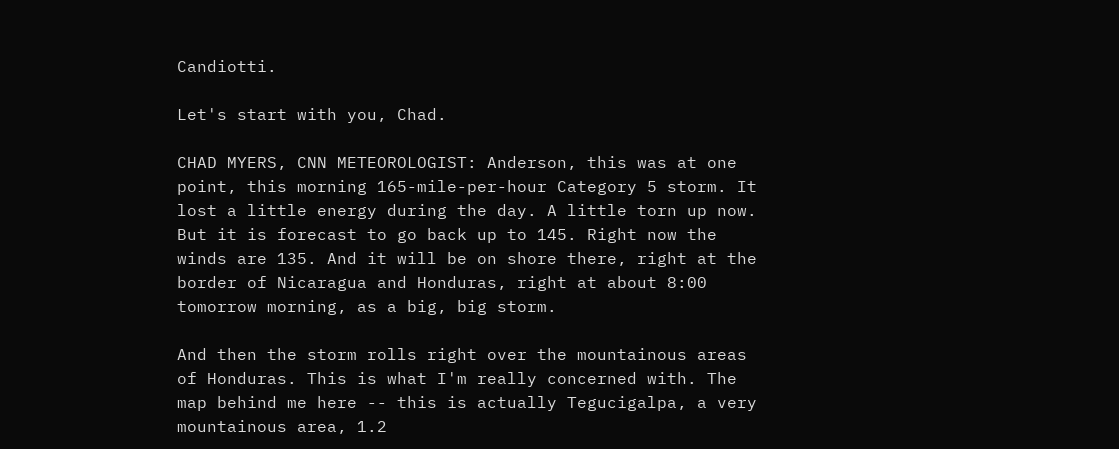Candiotti.

Let's start with you, Chad.

CHAD MYERS, CNN METEOROLOGIST: Anderson, this was at one point, this morning 165-mile-per-hour Category 5 storm. It lost a little energy during the day. A little torn up now. But it is forecast to go back up to 145. Right now the winds are 135. And it will be on shore there, right at the border of Nicaragua and Honduras, right at about 8:00 tomorrow morning, as a big, big storm.

And then the storm rolls right over the mountainous areas of Honduras. This is what I'm really concerned with. The map behind me here -- this is actually Tegucigalpa, a very mountainous area, 1.2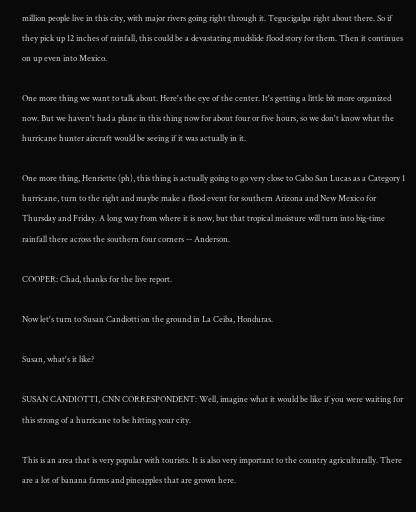million people live in this city, with major rivers going right through it. Tegucigalpa right about there. So if they pick up 12 inches of rainfall, this could be a devastating mudslide flood story for them. Then it continues on up even into Mexico.

One more thing we want to talk about. Here's the eye of the center. It's getting a little bit more organized now. But we haven't had a plane in this thing now for about four or five hours, so we don't know what the hurricane hunter aircraft would be seeing if it was actually in it.

One more thing, Henriette (ph), this thing is actually going to go very close to Cabo San Lucas as a Category 1 hurricane, turn to the right and maybe make a flood event for southern Arizona and New Mexico for Thursday and Friday. A long way from where it is now, but that tropical moisture will turn into big-time rainfall there across the southern four corners -- Anderson.

COOPER: Chad, thanks for the live report.

Now let's turn to Susan Candiotti on the ground in La Ceiba, Honduras.

Susan, what's it like?

SUSAN CANDIOTTI, CNN CORRESPONDENT: Well, imagine what it would be like if you were waiting for this strong of a hurricane to be hitting your city.

This is an area that is very popular with tourists. It is also very important to the country agriculturally. There are a lot of banana farms and pineapples that are grown here.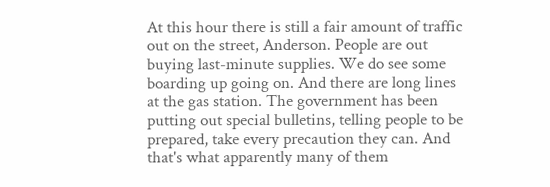At this hour there is still a fair amount of traffic out on the street, Anderson. People are out buying last-minute supplies. We do see some boarding up going on. And there are long lines at the gas station. The government has been putting out special bulletins, telling people to be prepared, take every precaution they can. And that's what apparently many of them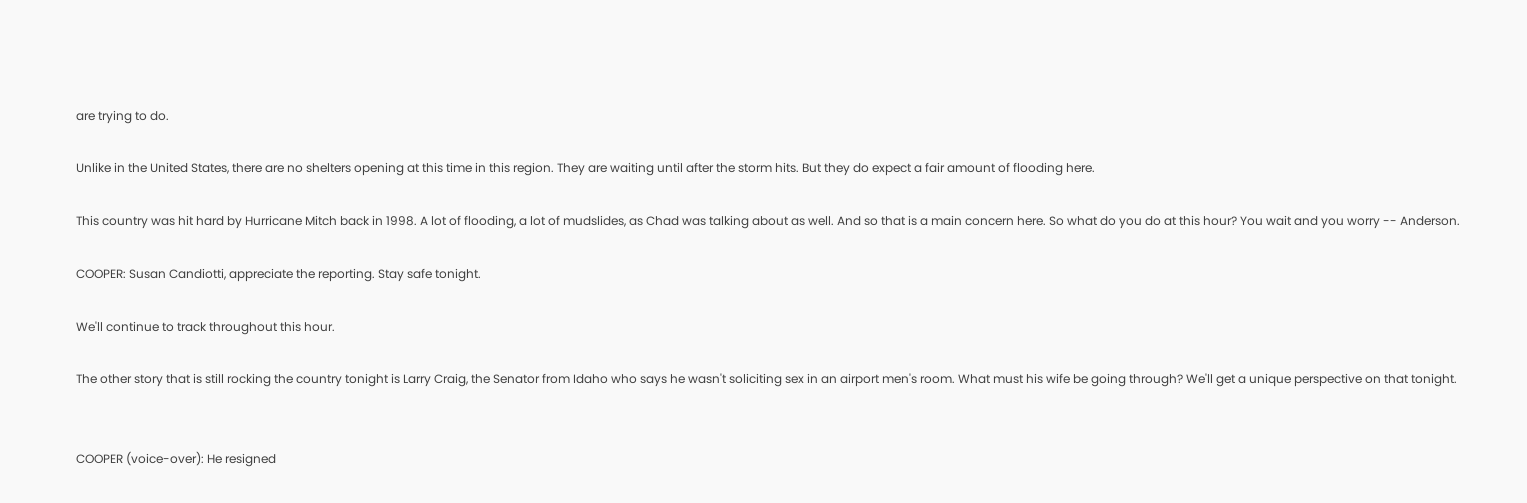are trying to do.

Unlike in the United States, there are no shelters opening at this time in this region. They are waiting until after the storm hits. But they do expect a fair amount of flooding here.

This country was hit hard by Hurricane Mitch back in 1998. A lot of flooding, a lot of mudslides, as Chad was talking about as well. And so that is a main concern here. So what do you do at this hour? You wait and you worry -- Anderson.

COOPER: Susan Candiotti, appreciate the reporting. Stay safe tonight.

We'll continue to track throughout this hour.

The other story that is still rocking the country tonight is Larry Craig, the Senator from Idaho who says he wasn't soliciting sex in an airport men's room. What must his wife be going through? We'll get a unique perspective on that tonight.


COOPER (voice-over): He resigned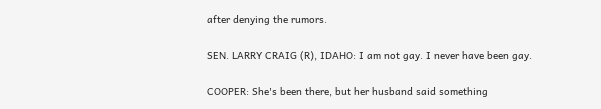after denying the rumors.

SEN. LARRY CRAIG (R), IDAHO: I am not gay. I never have been gay.

COOPER: She's been there, but her husband said something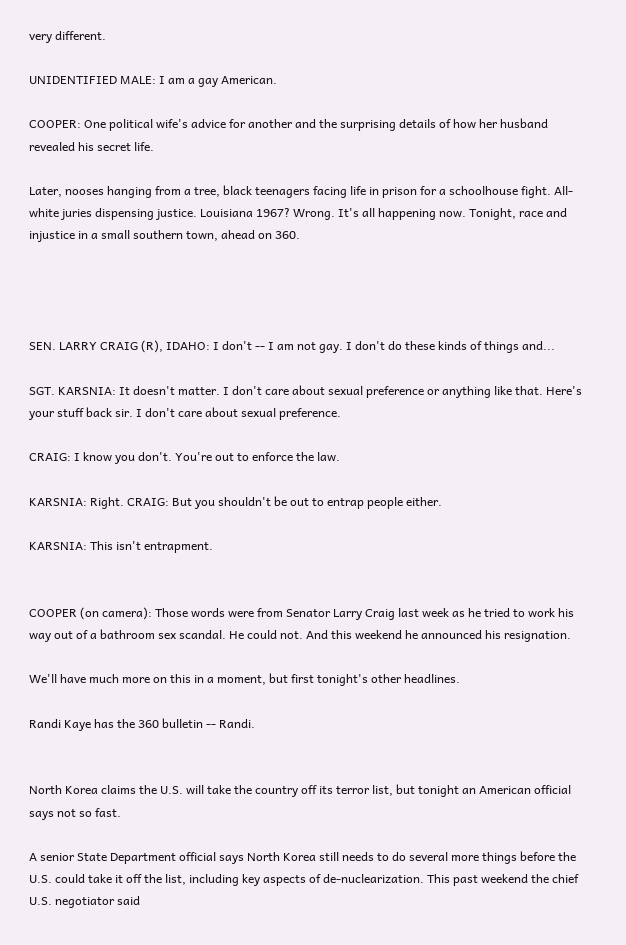very different.

UNIDENTIFIED MALE: I am a gay American.

COOPER: One political wife's advice for another and the surprising details of how her husband revealed his secret life.

Later, nooses hanging from a tree, black teenagers facing life in prison for a schoolhouse fight. All-white juries dispensing justice. Louisiana 1967? Wrong. It's all happening now. Tonight, race and injustice in a small southern town, ahead on 360.




SEN. LARRY CRAIG (R), IDAHO: I don't -- I am not gay. I don't do these kinds of things and...

SGT. KARSNIA: It doesn't matter. I don't care about sexual preference or anything like that. Here's your stuff back sir. I don't care about sexual preference.

CRAIG: I know you don't. You're out to enforce the law.

KARSNIA: Right. CRAIG: But you shouldn't be out to entrap people either.

KARSNIA: This isn't entrapment.


COOPER (on camera): Those words were from Senator Larry Craig last week as he tried to work his way out of a bathroom sex scandal. He could not. And this weekend he announced his resignation.

We'll have much more on this in a moment, but first tonight's other headlines.

Randi Kaye has the 360 bulletin -- Randi.


North Korea claims the U.S. will take the country off its terror list, but tonight an American official says not so fast.

A senior State Department official says North Korea still needs to do several more things before the U.S. could take it off the list, including key aspects of de-nuclearization. This past weekend the chief U.S. negotiator said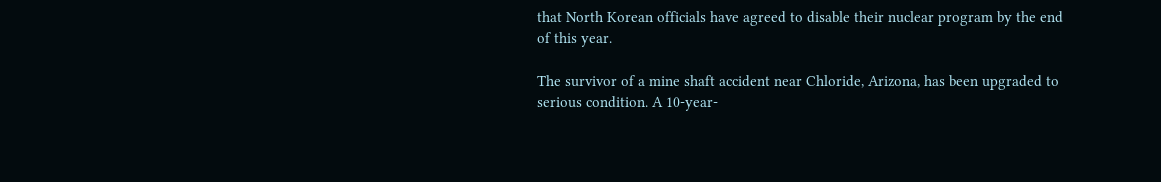that North Korean officials have agreed to disable their nuclear program by the end of this year.

The survivor of a mine shaft accident near Chloride, Arizona, has been upgraded to serious condition. A 10-year-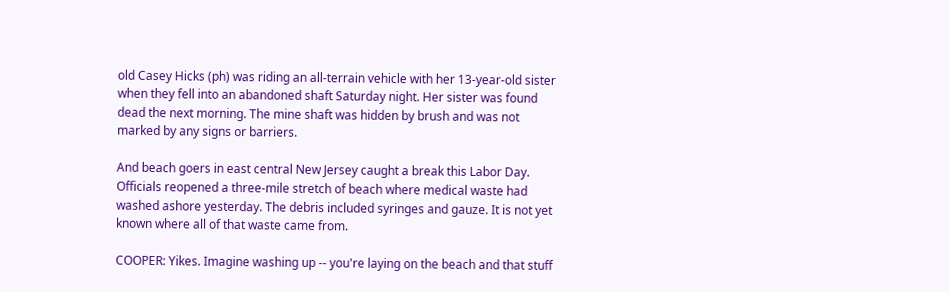old Casey Hicks (ph) was riding an all-terrain vehicle with her 13-year-old sister when they fell into an abandoned shaft Saturday night. Her sister was found dead the next morning. The mine shaft was hidden by brush and was not marked by any signs or barriers.

And beach goers in east central New Jersey caught a break this Labor Day. Officials reopened a three-mile stretch of beach where medical waste had washed ashore yesterday. The debris included syringes and gauze. It is not yet known where all of that waste came from.

COOPER: Yikes. Imagine washing up -- you're laying on the beach and that stuff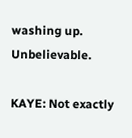washing up. Unbelievable.

KAYE: Not exactly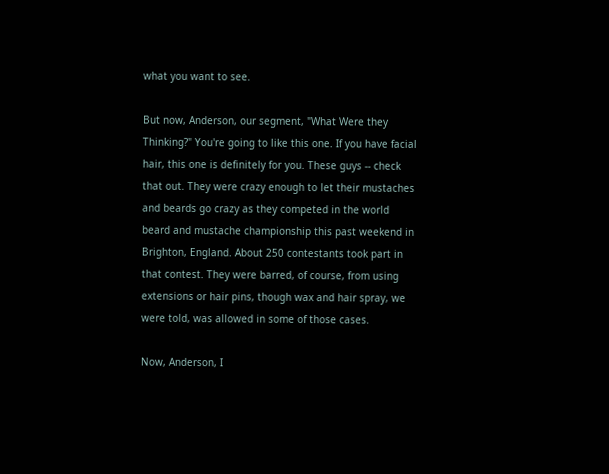what you want to see.

But now, Anderson, our segment, "What Were they Thinking?" You're going to like this one. If you have facial hair, this one is definitely for you. These guys -- check that out. They were crazy enough to let their mustaches and beards go crazy as they competed in the world beard and mustache championship this past weekend in Brighton, England. About 250 contestants took part in that contest. They were barred, of course, from using extensions or hair pins, though wax and hair spray, we were told, was allowed in some of those cases.

Now, Anderson, I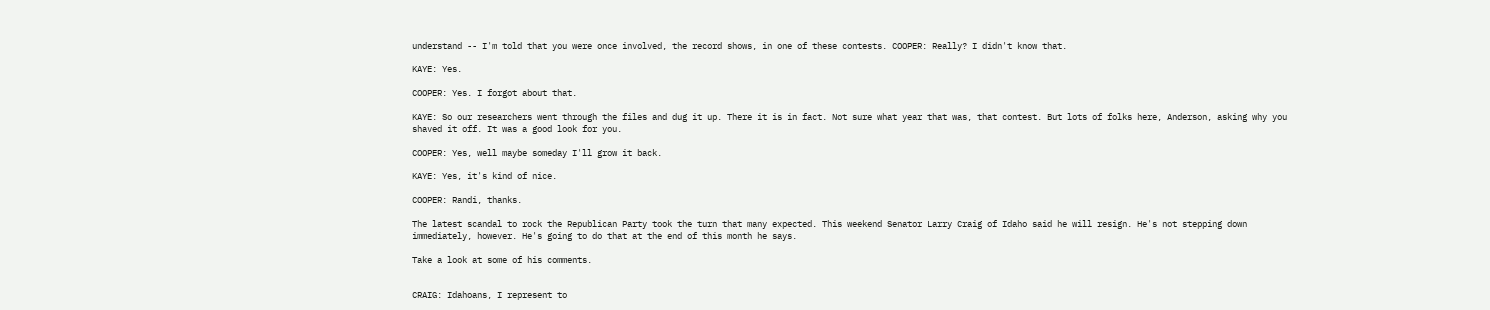understand -- I'm told that you were once involved, the record shows, in one of these contests. COOPER: Really? I didn't know that.

KAYE: Yes.

COOPER: Yes. I forgot about that.

KAYE: So our researchers went through the files and dug it up. There it is in fact. Not sure what year that was, that contest. But lots of folks here, Anderson, asking why you shaved it off. It was a good look for you.

COOPER: Yes, well maybe someday I'll grow it back.

KAYE: Yes, it's kind of nice.

COOPER: Randi, thanks.

The latest scandal to rock the Republican Party took the turn that many expected. This weekend Senator Larry Craig of Idaho said he will resign. He's not stepping down immediately, however. He's going to do that at the end of this month he says.

Take a look at some of his comments.


CRAIG: Idahoans, I represent to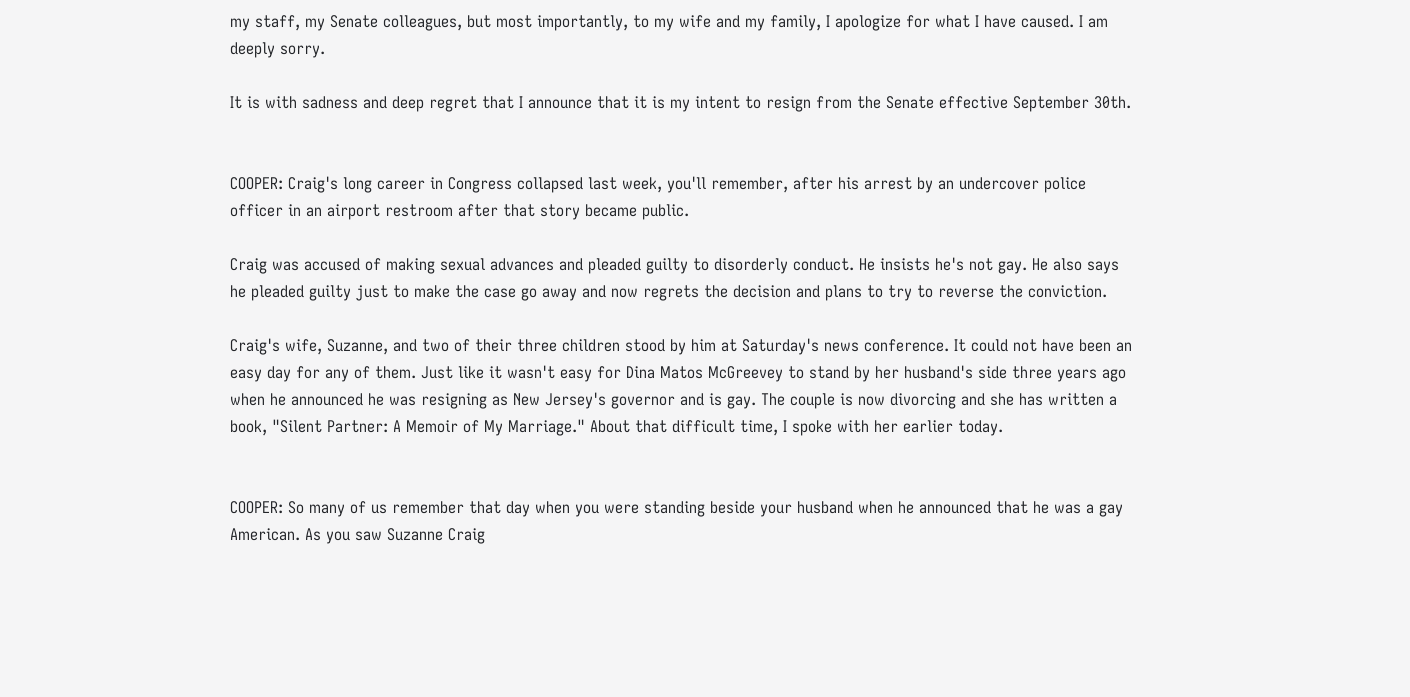my staff, my Senate colleagues, but most importantly, to my wife and my family, I apologize for what I have caused. I am deeply sorry.

It is with sadness and deep regret that I announce that it is my intent to resign from the Senate effective September 30th.


COOPER: Craig's long career in Congress collapsed last week, you'll remember, after his arrest by an undercover police officer in an airport restroom after that story became public.

Craig was accused of making sexual advances and pleaded guilty to disorderly conduct. He insists he's not gay. He also says he pleaded guilty just to make the case go away and now regrets the decision and plans to try to reverse the conviction.

Craig's wife, Suzanne, and two of their three children stood by him at Saturday's news conference. It could not have been an easy day for any of them. Just like it wasn't easy for Dina Matos McGreevey to stand by her husband's side three years ago when he announced he was resigning as New Jersey's governor and is gay. The couple is now divorcing and she has written a book, "Silent Partner: A Memoir of My Marriage." About that difficult time, I spoke with her earlier today.


COOPER: So many of us remember that day when you were standing beside your husband when he announced that he was a gay American. As you saw Suzanne Craig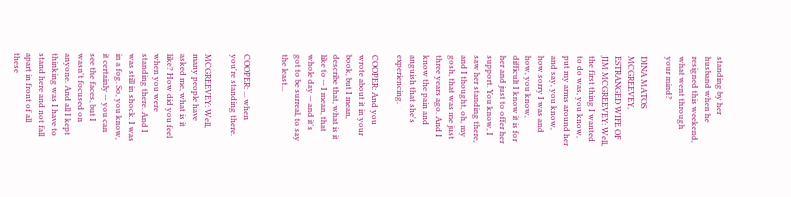standing by her husband when he resigned this weekend, what went through your mind?

DINA MATOS MCGREEVEY, ESTRANGED WIFE OF JIM MCGREEVEY: Well, the first thing I wanted to do was, you know, put my arms around her and say, you know, how sorry I was and how, you know, difficult I know it is for her and just to offer her support. You know, I saw her standing there, and I thought, oh, my gosh, that was me just three years ago. And I know the pain and anguish that she's experiencing.

COOPER: And you wrote about it in your book, but I mean, describe that, what is it like to -- I mean, that whole day -- and it's got to be surreal, to say the least...


COOPER: ... when you're standing there.

MCGREEVEY: Well, many people have asked me, what is it like? How did you feel when you were standing there. And I was still in shock. I was in a fog. So, you know, it certainly -- you can see the faces, but I wasn't focused on anyone. And all I kept thinking was I have to stand here and not fall apart in front of all these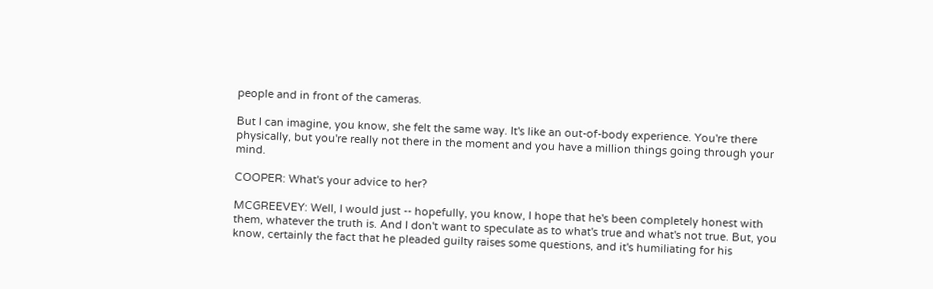people and in front of the cameras.

But I can imagine, you know, she felt the same way. It's like an out-of-body experience. You're there physically, but you're really not there in the moment and you have a million things going through your mind.

COOPER: What's your advice to her?

MCGREEVEY: Well, I would just -- hopefully, you know, I hope that he's been completely honest with them, whatever the truth is. And I don't want to speculate as to what's true and what's not true. But, you know, certainly the fact that he pleaded guilty raises some questions, and it's humiliating for his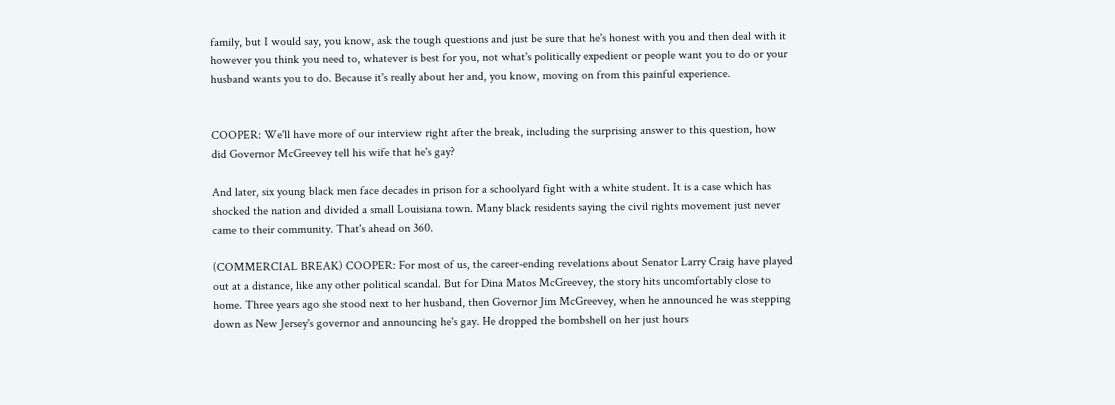family, but I would say, you know, ask the tough questions and just be sure that he's honest with you and then deal with it however you think you need to, whatever is best for you, not what's politically expedient or people want you to do or your husband wants you to do. Because it's really about her and, you know, moving on from this painful experience.


COOPER: We'll have more of our interview right after the break, including the surprising answer to this question, how did Governor McGreevey tell his wife that he's gay?

And later, six young black men face decades in prison for a schoolyard fight with a white student. It is a case which has shocked the nation and divided a small Louisiana town. Many black residents saying the civil rights movement just never came to their community. That's ahead on 360.

(COMMERCIAL BREAK) COOPER: For most of us, the career-ending revelations about Senator Larry Craig have played out at a distance, like any other political scandal. But for Dina Matos McGreevey, the story hits uncomfortably close to home. Three years ago she stood next to her husband, then Governor Jim McGreevey, when he announced he was stepping down as New Jersey's governor and announcing he's gay. He dropped the bombshell on her just hours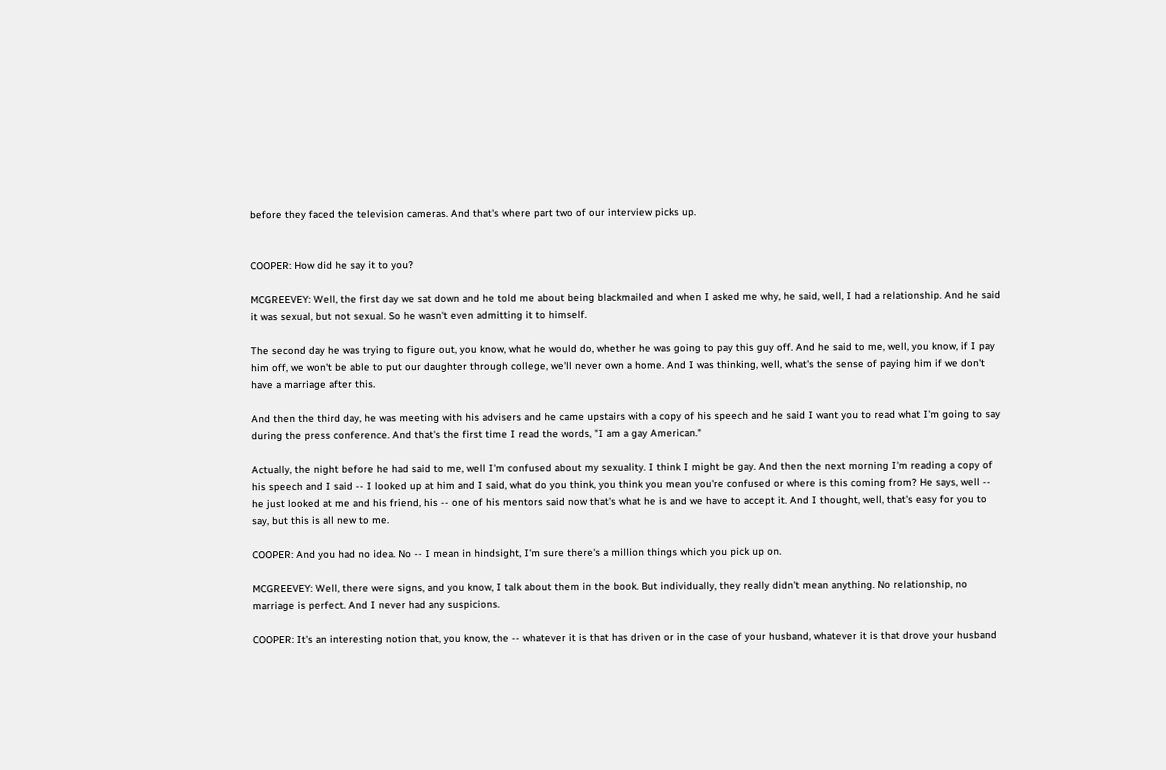before they faced the television cameras. And that's where part two of our interview picks up.


COOPER: How did he say it to you?

MCGREEVEY: Well, the first day we sat down and he told me about being blackmailed and when I asked me why, he said, well, I had a relationship. And he said it was sexual, but not sexual. So he wasn't even admitting it to himself.

The second day he was trying to figure out, you know, what he would do, whether he was going to pay this guy off. And he said to me, well, you know, if I pay him off, we won't be able to put our daughter through college, we'll never own a home. And I was thinking, well, what's the sense of paying him if we don't have a marriage after this.

And then the third day, he was meeting with his advisers and he came upstairs with a copy of his speech and he said I want you to read what I'm going to say during the press conference. And that's the first time I read the words, "I am a gay American."

Actually, the night before he had said to me, well I'm confused about my sexuality. I think I might be gay. And then the next morning I'm reading a copy of his speech and I said -- I looked up at him and I said, what do you think, you think you mean you're confused or where is this coming from? He says, well -- he just looked at me and his friend, his -- one of his mentors said now that's what he is and we have to accept it. And I thought, well, that's easy for you to say, but this is all new to me.

COOPER: And you had no idea. No -- I mean in hindsight, I'm sure there's a million things which you pick up on.

MCGREEVEY: Well, there were signs, and you know, I talk about them in the book. But individually, they really didn't mean anything. No relationship, no marriage is perfect. And I never had any suspicions.

COOPER: It's an interesting notion that, you know, the -- whatever it is that has driven or in the case of your husband, whatever it is that drove your husband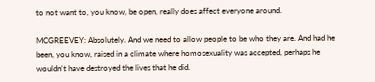to not want to, you know, be open, really does affect everyone around.

MCGREEVEY: Absolutely. And we need to allow people to be who they are. And had he been, you know, raised in a climate where homosexuality was accepted, perhaps he wouldn't have destroyed the lives that he did.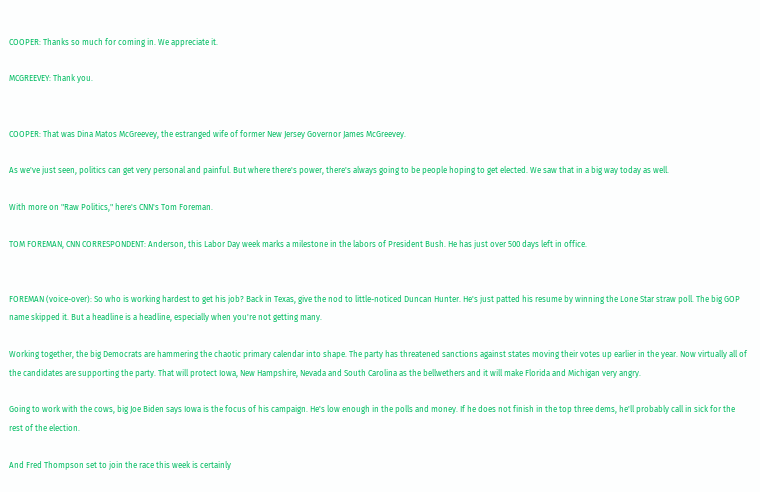COOPER: Thanks so much for coming in. We appreciate it.

MCGREEVEY: Thank you.


COOPER: That was Dina Matos McGreevey, the estranged wife of former New Jersey Governor James McGreevey.

As we've just seen, politics can get very personal and painful. But where there's power, there's always going to be people hoping to get elected. We saw that in a big way today as well.

With more on "Raw Politics," here's CNN's Tom Foreman.

TOM FOREMAN, CNN CORRESPONDENT: Anderson, this Labor Day week marks a milestone in the labors of President Bush. He has just over 500 days left in office.


FOREMAN (voice-over): So who is working hardest to get his job? Back in Texas, give the nod to little-noticed Duncan Hunter. He's just patted his resume by winning the Lone Star straw poll. The big GOP name skipped it. But a headline is a headline, especially when you're not getting many.

Working together, the big Democrats are hammering the chaotic primary calendar into shape. The party has threatened sanctions against states moving their votes up earlier in the year. Now virtually all of the candidates are supporting the party. That will protect Iowa, New Hampshire, Nevada and South Carolina as the bellwethers and it will make Florida and Michigan very angry.

Going to work with the cows, big Joe Biden says Iowa is the focus of his campaign. He's low enough in the polls and money. If he does not finish in the top three dems, he'll probably call in sick for the rest of the election.

And Fred Thompson set to join the race this week is certainly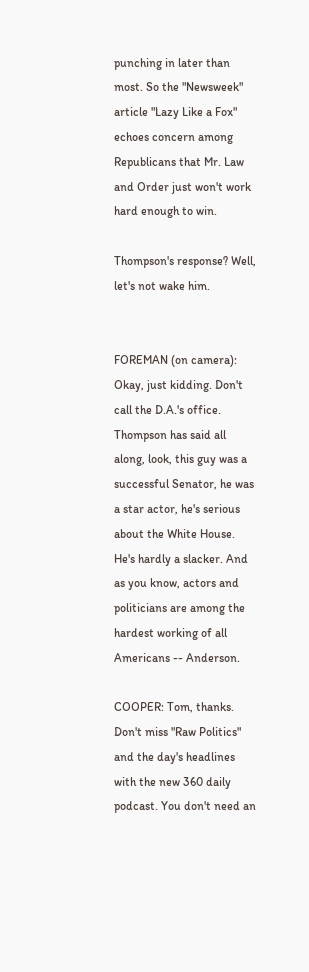punching in later than most. So the "Newsweek" article "Lazy Like a Fox" echoes concern among Republicans that Mr. Law and Order just won't work hard enough to win.

Thompson's response? Well, let's not wake him.


FOREMAN (on camera): Okay, just kidding. Don't call the D.A.'s office. Thompson has said all along, look, this guy was a successful Senator, he was a star actor, he's serious about the White House. He's hardly a slacker. And as you know, actors and politicians are among the hardest working of all Americans -- Anderson.

COOPER: Tom, thanks. Don't miss "Raw Politics" and the day's headlines with the new 360 daily podcast. You don't need an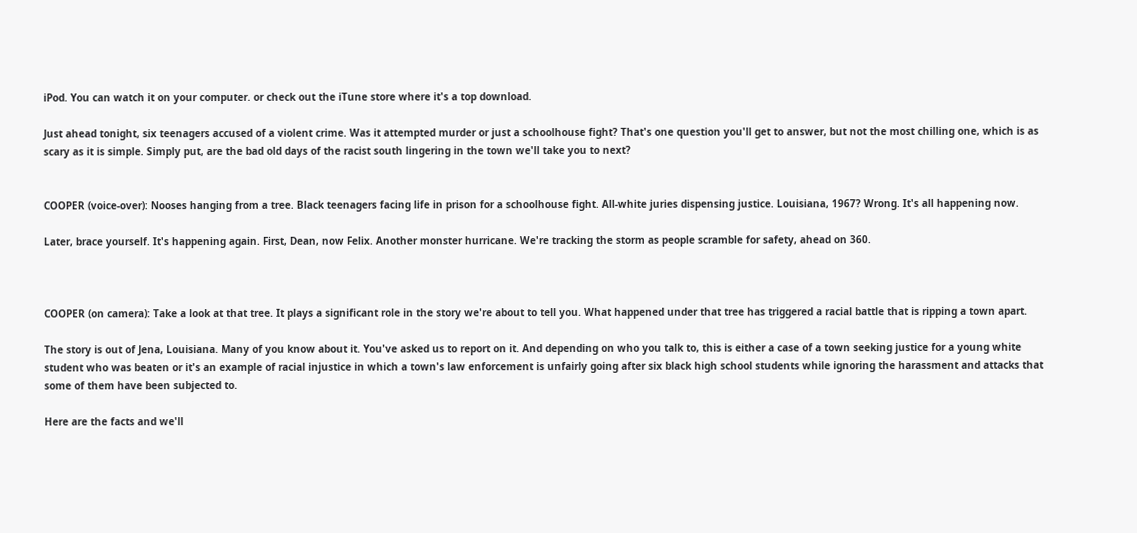iPod. You can watch it on your computer. or check out the iTune store where it's a top download.

Just ahead tonight, six teenagers accused of a violent crime. Was it attempted murder or just a schoolhouse fight? That's one question you'll get to answer, but not the most chilling one, which is as scary as it is simple. Simply put, are the bad old days of the racist south lingering in the town we'll take you to next?


COOPER (voice-over): Nooses hanging from a tree. Black teenagers facing life in prison for a schoolhouse fight. All-white juries dispensing justice. Louisiana, 1967? Wrong. It's all happening now.

Later, brace yourself. It's happening again. First, Dean, now Felix. Another monster hurricane. We're tracking the storm as people scramble for safety, ahead on 360.



COOPER (on camera): Take a look at that tree. It plays a significant role in the story we're about to tell you. What happened under that tree has triggered a racial battle that is ripping a town apart.

The story is out of Jena, Louisiana. Many of you know about it. You've asked us to report on it. And depending on who you talk to, this is either a case of a town seeking justice for a young white student who was beaten or it's an example of racial injustice in which a town's law enforcement is unfairly going after six black high school students while ignoring the harassment and attacks that some of them have been subjected to.

Here are the facts and we'll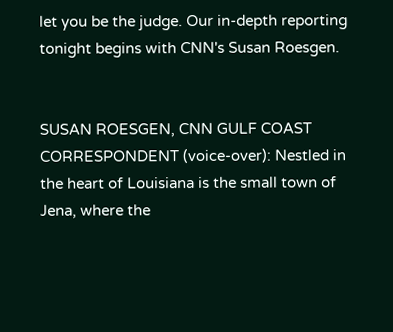let you be the judge. Our in-depth reporting tonight begins with CNN's Susan Roesgen.


SUSAN ROESGEN, CNN GULF COAST CORRESPONDENT (voice-over): Nestled in the heart of Louisiana is the small town of Jena, where the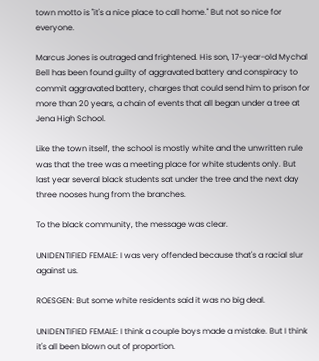town motto is "it's a nice place to call home." But not so nice for everyone.

Marcus Jones is outraged and frightened. His son, 17-year-old Mychal Bell has been found guilty of aggravated battery and conspiracy to commit aggravated battery, charges that could send him to prison for more than 20 years, a chain of events that all began under a tree at Jena High School.

Like the town itself, the school is mostly white and the unwritten rule was that the tree was a meeting place for white students only. But last year several black students sat under the tree and the next day three nooses hung from the branches.

To the black community, the message was clear.

UNIDENTIFIED FEMALE: I was very offended because that's a racial slur against us.

ROESGEN: But some white residents said it was no big deal.

UNIDENTIFIED FEMALE: I think a couple boys made a mistake. But I think it's all been blown out of proportion.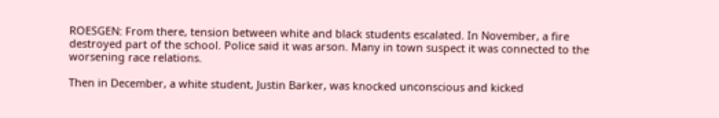ROESGEN: From there, tension between white and black students escalated. In November, a fire destroyed part of the school. Police said it was arson. Many in town suspect it was connected to the worsening race relations.

Then in December, a white student, Justin Barker, was knocked unconscious and kicked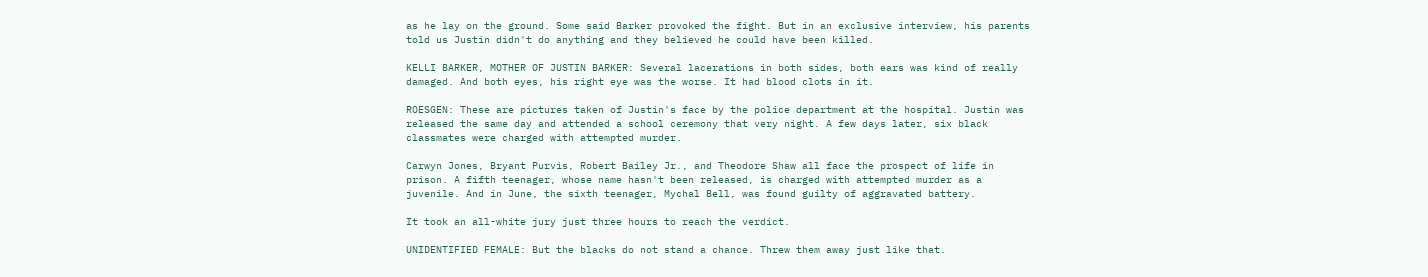as he lay on the ground. Some said Barker provoked the fight. But in an exclusive interview, his parents told us Justin didn't do anything and they believed he could have been killed.

KELLI BARKER, MOTHER OF JUSTIN BARKER: Several lacerations in both sides, both ears was kind of really damaged. And both eyes, his right eye was the worse. It had blood clots in it.

ROESGEN: These are pictures taken of Justin's face by the police department at the hospital. Justin was released the same day and attended a school ceremony that very night. A few days later, six black classmates were charged with attempted murder.

Carwyn Jones, Bryant Purvis, Robert Bailey Jr., and Theodore Shaw all face the prospect of life in prison. A fifth teenager, whose name hasn't been released, is charged with attempted murder as a juvenile. And in June, the sixth teenager, Mychal Bell, was found guilty of aggravated battery.

It took an all-white jury just three hours to reach the verdict.

UNIDENTIFIED FEMALE: But the blacks do not stand a chance. Threw them away just like that.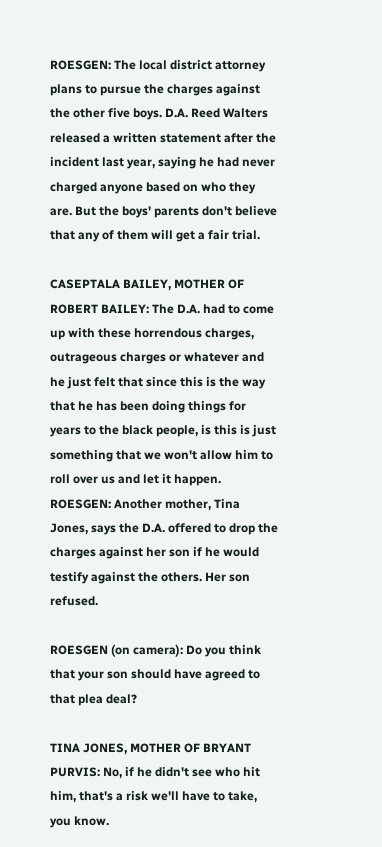ROESGEN: The local district attorney plans to pursue the charges against the other five boys. D.A. Reed Walters released a written statement after the incident last year, saying he had never charged anyone based on who they are. But the boys' parents don't believe that any of them will get a fair trial.

CASEPTALA BAILEY, MOTHER OF ROBERT BAILEY: The D.A. had to come up with these horrendous charges, outrageous charges or whatever and he just felt that since this is the way that he has been doing things for years to the black people, is this is just something that we won't allow him to roll over us and let it happen. ROESGEN: Another mother, Tina Jones, says the D.A. offered to drop the charges against her son if he would testify against the others. Her son refused.

ROESGEN (on camera): Do you think that your son should have agreed to that plea deal?

TINA JONES, MOTHER OF BRYANT PURVIS: No, if he didn't see who hit him, that's a risk we'll have to take, you know.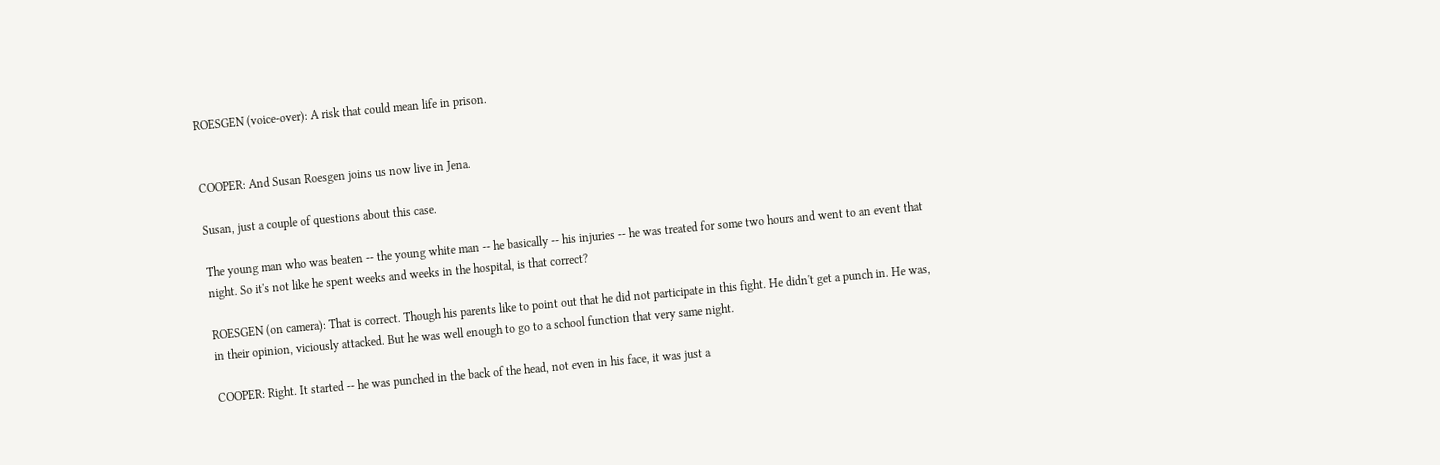ROESGEN (voice-over): A risk that could mean life in prison.


COOPER: And Susan Roesgen joins us now live in Jena.

Susan, just a couple of questions about this case.

The young man who was beaten -- the young white man -- he basically -- his injuries -- he was treated for some two hours and went to an event that night. So it's not like he spent weeks and weeks in the hospital, is that correct?

ROESGEN (on camera): That is correct. Though his parents like to point out that he did not participate in this fight. He didn't get a punch in. He was, in their opinion, viciously attacked. But he was well enough to go to a school function that very same night.

COOPER: Right. It started -- he was punched in the back of the head, not even in his face, it was just a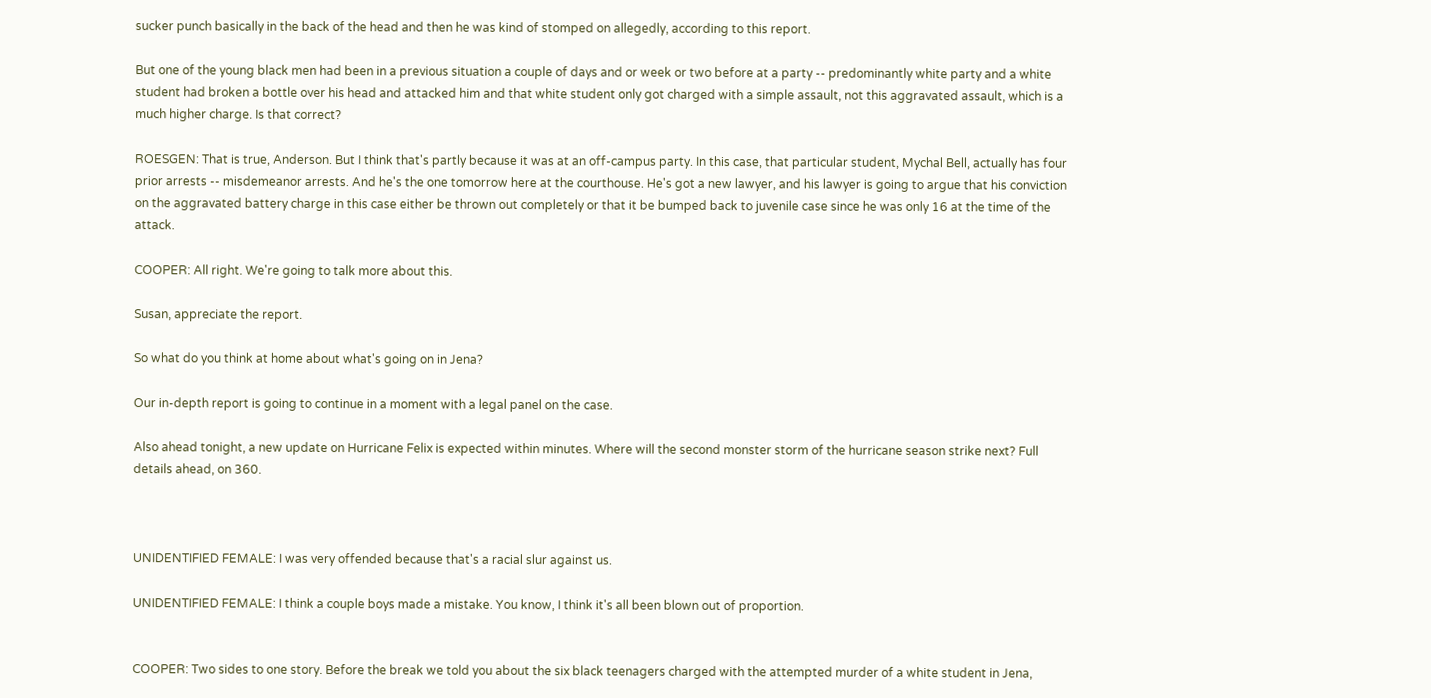sucker punch basically in the back of the head and then he was kind of stomped on allegedly, according to this report.

But one of the young black men had been in a previous situation a couple of days and or week or two before at a party -- predominantly white party and a white student had broken a bottle over his head and attacked him and that white student only got charged with a simple assault, not this aggravated assault, which is a much higher charge. Is that correct?

ROESGEN: That is true, Anderson. But I think that's partly because it was at an off-campus party. In this case, that particular student, Mychal Bell, actually has four prior arrests -- misdemeanor arrests. And he's the one tomorrow here at the courthouse. He's got a new lawyer, and his lawyer is going to argue that his conviction on the aggravated battery charge in this case either be thrown out completely or that it be bumped back to juvenile case since he was only 16 at the time of the attack.

COOPER: All right. We're going to talk more about this.

Susan, appreciate the report.

So what do you think at home about what's going on in Jena?

Our in-depth report is going to continue in a moment with a legal panel on the case.

Also ahead tonight, a new update on Hurricane Felix is expected within minutes. Where will the second monster storm of the hurricane season strike next? Full details ahead, on 360.



UNIDENTIFIED FEMALE: I was very offended because that's a racial slur against us.

UNIDENTIFIED FEMALE: I think a couple boys made a mistake. You know, I think it's all been blown out of proportion.


COOPER: Two sides to one story. Before the break we told you about the six black teenagers charged with the attempted murder of a white student in Jena,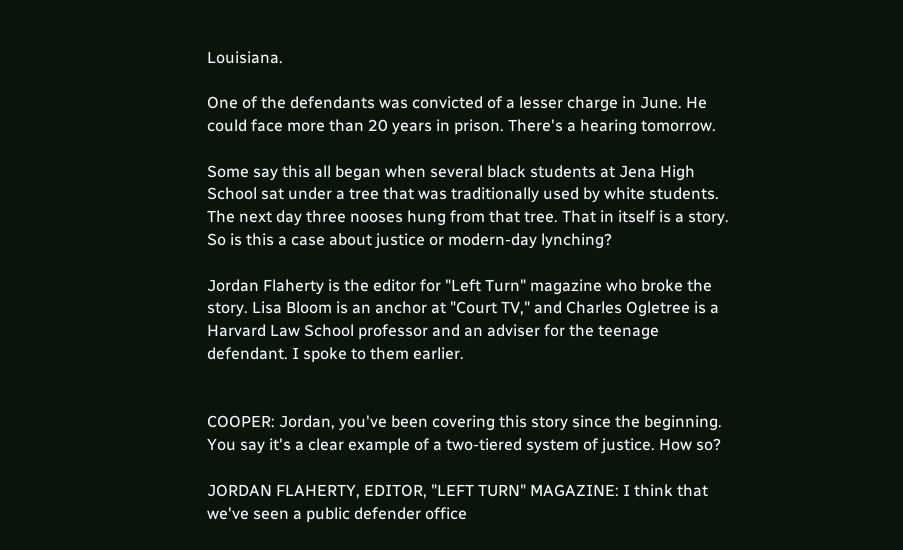Louisiana.

One of the defendants was convicted of a lesser charge in June. He could face more than 20 years in prison. There's a hearing tomorrow.

Some say this all began when several black students at Jena High School sat under a tree that was traditionally used by white students. The next day three nooses hung from that tree. That in itself is a story. So is this a case about justice or modern-day lynching?

Jordan Flaherty is the editor for "Left Turn" magazine who broke the story. Lisa Bloom is an anchor at "Court TV," and Charles Ogletree is a Harvard Law School professor and an adviser for the teenage defendant. I spoke to them earlier.


COOPER: Jordan, you've been covering this story since the beginning. You say it's a clear example of a two-tiered system of justice. How so?

JORDAN FLAHERTY, EDITOR, "LEFT TURN" MAGAZINE: I think that we've seen a public defender office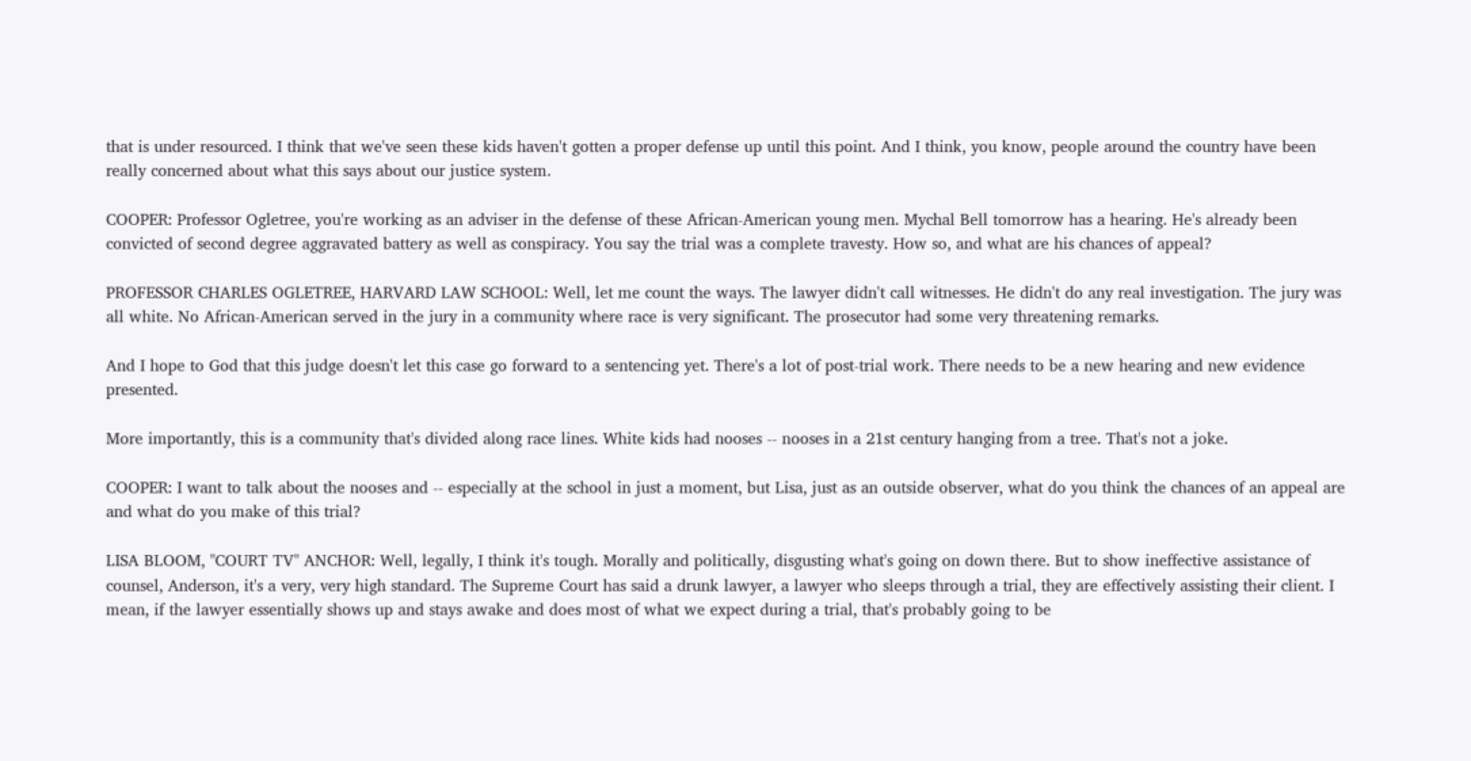that is under resourced. I think that we've seen these kids haven't gotten a proper defense up until this point. And I think, you know, people around the country have been really concerned about what this says about our justice system.

COOPER: Professor Ogletree, you're working as an adviser in the defense of these African-American young men. Mychal Bell tomorrow has a hearing. He's already been convicted of second degree aggravated battery as well as conspiracy. You say the trial was a complete travesty. How so, and what are his chances of appeal?

PROFESSOR CHARLES OGLETREE, HARVARD LAW SCHOOL: Well, let me count the ways. The lawyer didn't call witnesses. He didn't do any real investigation. The jury was all white. No African-American served in the jury in a community where race is very significant. The prosecutor had some very threatening remarks.

And I hope to God that this judge doesn't let this case go forward to a sentencing yet. There's a lot of post-trial work. There needs to be a new hearing and new evidence presented.

More importantly, this is a community that's divided along race lines. White kids had nooses -- nooses in a 21st century hanging from a tree. That's not a joke.

COOPER: I want to talk about the nooses and -- especially at the school in just a moment, but Lisa, just as an outside observer, what do you think the chances of an appeal are and what do you make of this trial?

LISA BLOOM, "COURT TV" ANCHOR: Well, legally, I think it's tough. Morally and politically, disgusting what's going on down there. But to show ineffective assistance of counsel, Anderson, it's a very, very high standard. The Supreme Court has said a drunk lawyer, a lawyer who sleeps through a trial, they are effectively assisting their client. I mean, if the lawyer essentially shows up and stays awake and does most of what we expect during a trial, that's probably going to be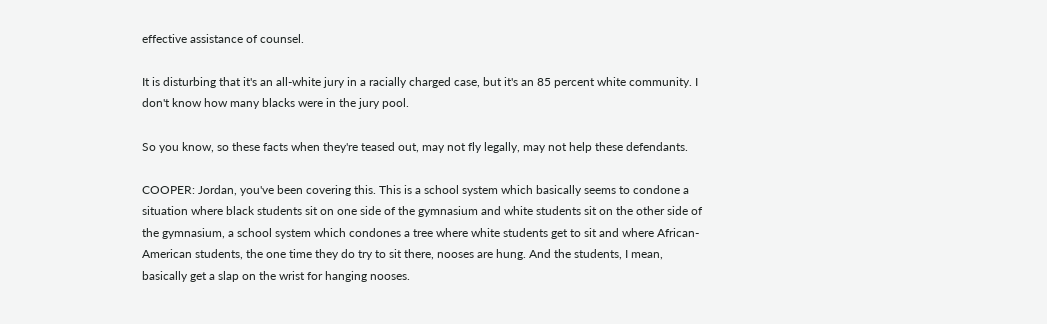effective assistance of counsel.

It is disturbing that it's an all-white jury in a racially charged case, but it's an 85 percent white community. I don't know how many blacks were in the jury pool.

So you know, so these facts when they're teased out, may not fly legally, may not help these defendants.

COOPER: Jordan, you've been covering this. This is a school system which basically seems to condone a situation where black students sit on one side of the gymnasium and white students sit on the other side of the gymnasium, a school system which condones a tree where white students get to sit and where African-American students, the one time they do try to sit there, nooses are hung. And the students, I mean, basically get a slap on the wrist for hanging nooses.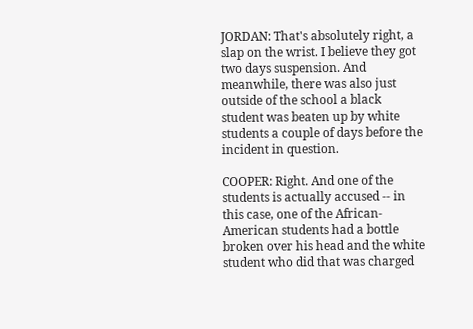JORDAN: That's absolutely right, a slap on the wrist. I believe they got two days suspension. And meanwhile, there was also just outside of the school a black student was beaten up by white students a couple of days before the incident in question.

COOPER: Right. And one of the students is actually accused -- in this case, one of the African-American students had a bottle broken over his head and the white student who did that was charged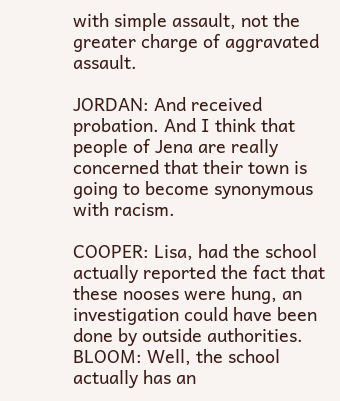with simple assault, not the greater charge of aggravated assault.

JORDAN: And received probation. And I think that people of Jena are really concerned that their town is going to become synonymous with racism.

COOPER: Lisa, had the school actually reported the fact that these nooses were hung, an investigation could have been done by outside authorities. BLOOM: Well, the school actually has an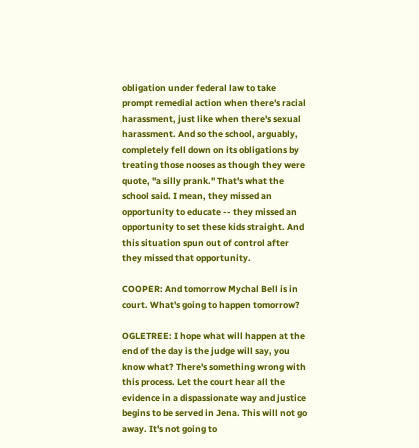obligation under federal law to take prompt remedial action when there's racial harassment, just like when there's sexual harassment. And so the school, arguably, completely fell down on its obligations by treating those nooses as though they were quote, "a silly prank." That's what the school said. I mean, they missed an opportunity to educate -- they missed an opportunity to set these kids straight. And this situation spun out of control after they missed that opportunity.

COOPER: And tomorrow Mychal Bell is in court. What's going to happen tomorrow?

OGLETREE: I hope what will happen at the end of the day is the judge will say, you know what? There's something wrong with this process. Let the court hear all the evidence in a dispassionate way and justice begins to be served in Jena. This will not go away. It's not going to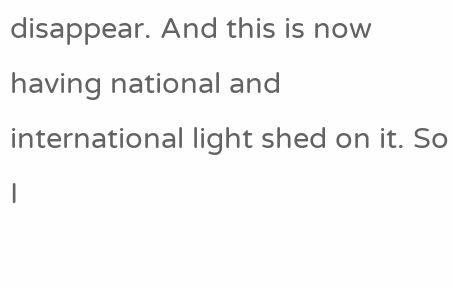disappear. And this is now having national and international light shed on it. So I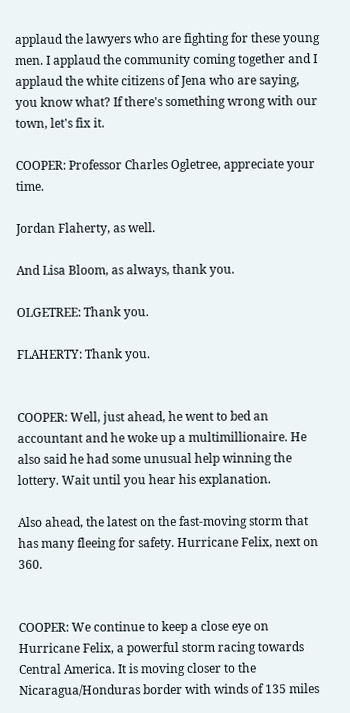applaud the lawyers who are fighting for these young men. I applaud the community coming together and I applaud the white citizens of Jena who are saying, you know what? If there's something wrong with our town, let's fix it.

COOPER: Professor Charles Ogletree, appreciate your time.

Jordan Flaherty, as well.

And Lisa Bloom, as always, thank you.

OLGETREE: Thank you.

FLAHERTY: Thank you.


COOPER: Well, just ahead, he went to bed an accountant and he woke up a multimillionaire. He also said he had some unusual help winning the lottery. Wait until you hear his explanation.

Also ahead, the latest on the fast-moving storm that has many fleeing for safety. Hurricane Felix, next on 360.


COOPER: We continue to keep a close eye on Hurricane Felix, a powerful storm racing towards Central America. It is moving closer to the Nicaragua/Honduras border with winds of 135 miles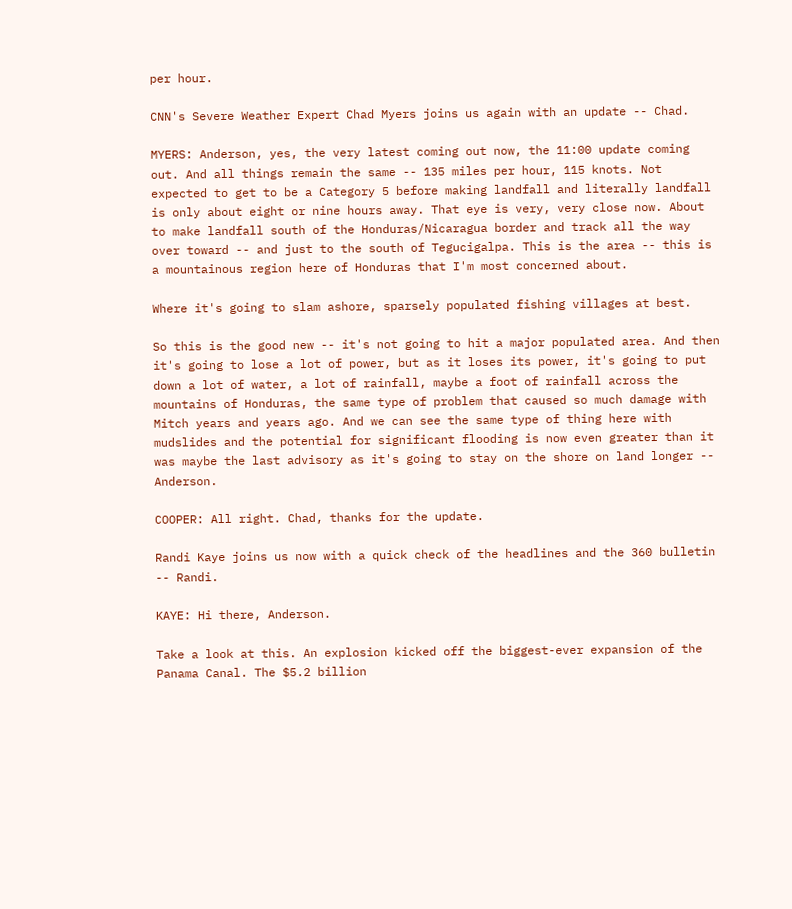per hour.

CNN's Severe Weather Expert Chad Myers joins us again with an update -- Chad.

MYERS: Anderson, yes, the very latest coming out now, the 11:00 update coming out. And all things remain the same -- 135 miles per hour, 115 knots. Not expected to get to be a Category 5 before making landfall and literally landfall is only about eight or nine hours away. That eye is very, very close now. About to make landfall south of the Honduras/Nicaragua border and track all the way over toward -- and just to the south of Tegucigalpa. This is the area -- this is a mountainous region here of Honduras that I'm most concerned about.

Where it's going to slam ashore, sparsely populated fishing villages at best.

So this is the good new -- it's not going to hit a major populated area. And then it's going to lose a lot of power, but as it loses its power, it's going to put down a lot of water, a lot of rainfall, maybe a foot of rainfall across the mountains of Honduras, the same type of problem that caused so much damage with Mitch years and years ago. And we can see the same type of thing here with mudslides and the potential for significant flooding is now even greater than it was maybe the last advisory as it's going to stay on the shore on land longer -- Anderson.

COOPER: All right. Chad, thanks for the update.

Randi Kaye joins us now with a quick check of the headlines and the 360 bulletin -- Randi.

KAYE: Hi there, Anderson.

Take a look at this. An explosion kicked off the biggest-ever expansion of the Panama Canal. The $5.2 billion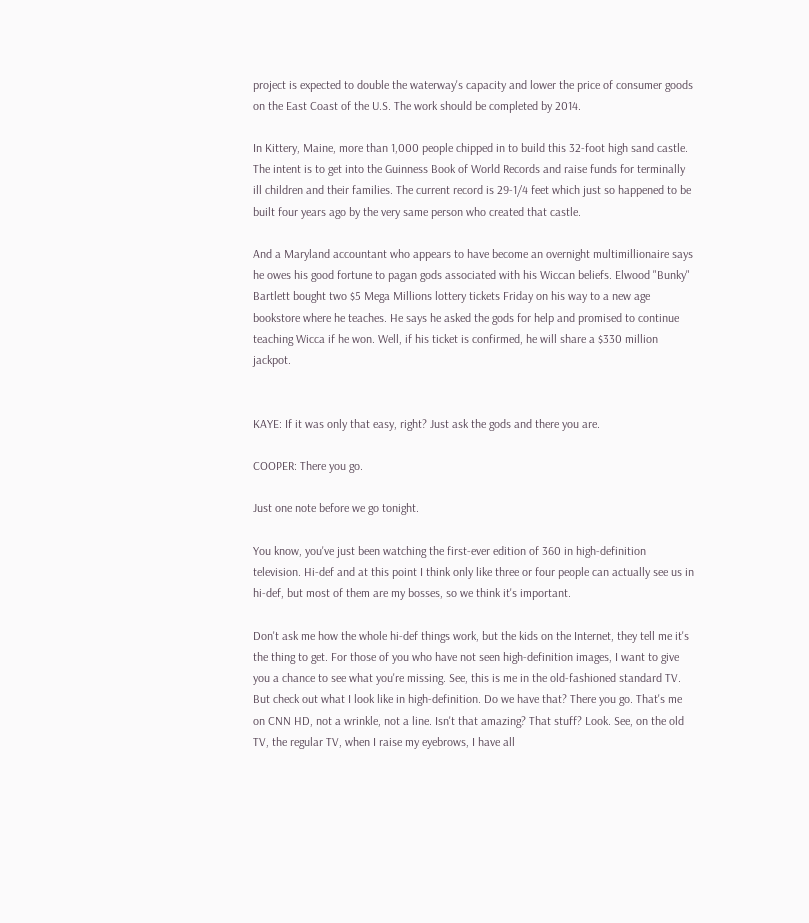project is expected to double the waterway's capacity and lower the price of consumer goods on the East Coast of the U.S. The work should be completed by 2014.

In Kittery, Maine, more than 1,000 people chipped in to build this 32-foot high sand castle. The intent is to get into the Guinness Book of World Records and raise funds for terminally ill children and their families. The current record is 29-1/4 feet which just so happened to be built four years ago by the very same person who created that castle.

And a Maryland accountant who appears to have become an overnight multimillionaire says he owes his good fortune to pagan gods associated with his Wiccan beliefs. Elwood "Bunky" Bartlett bought two $5 Mega Millions lottery tickets Friday on his way to a new age bookstore where he teaches. He says he asked the gods for help and promised to continue teaching Wicca if he won. Well, if his ticket is confirmed, he will share a $330 million jackpot.


KAYE: If it was only that easy, right? Just ask the gods and there you are.

COOPER: There you go.

Just one note before we go tonight.

You know, you've just been watching the first-ever edition of 360 in high-definition television. Hi-def and at this point I think only like three or four people can actually see us in hi-def, but most of them are my bosses, so we think it's important.

Don't ask me how the whole hi-def things work, but the kids on the Internet, they tell me it's the thing to get. For those of you who have not seen high-definition images, I want to give you a chance to see what you're missing. See, this is me in the old-fashioned standard TV. But check out what I look like in high-definition. Do we have that? There you go. That's me on CNN HD, not a wrinkle, not a line. Isn't that amazing? That stuff? Look. See, on the old TV, the regular TV, when I raise my eyebrows, I have all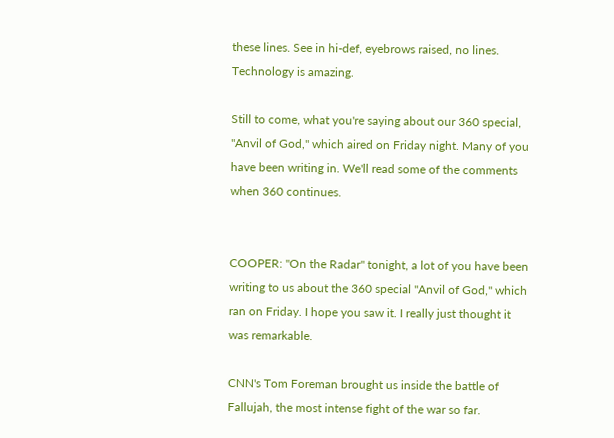these lines. See in hi-def, eyebrows raised, no lines. Technology is amazing.

Still to come, what you're saying about our 360 special, "Anvil of God," which aired on Friday night. Many of you have been writing in. We'll read some of the comments when 360 continues.


COOPER: "On the Radar" tonight, a lot of you have been writing to us about the 360 special "Anvil of God," which ran on Friday. I hope you saw it. I really just thought it was remarkable.

CNN's Tom Foreman brought us inside the battle of Fallujah, the most intense fight of the war so far.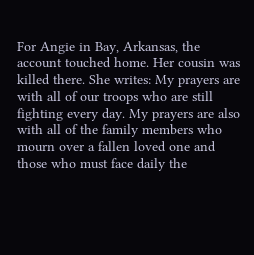For Angie in Bay, Arkansas, the account touched home. Her cousin was killed there. She writes: My prayers are with all of our troops who are still fighting every day. My prayers are also with all of the family members who mourn over a fallen loved one and those who must face daily the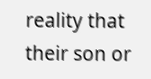reality that their son or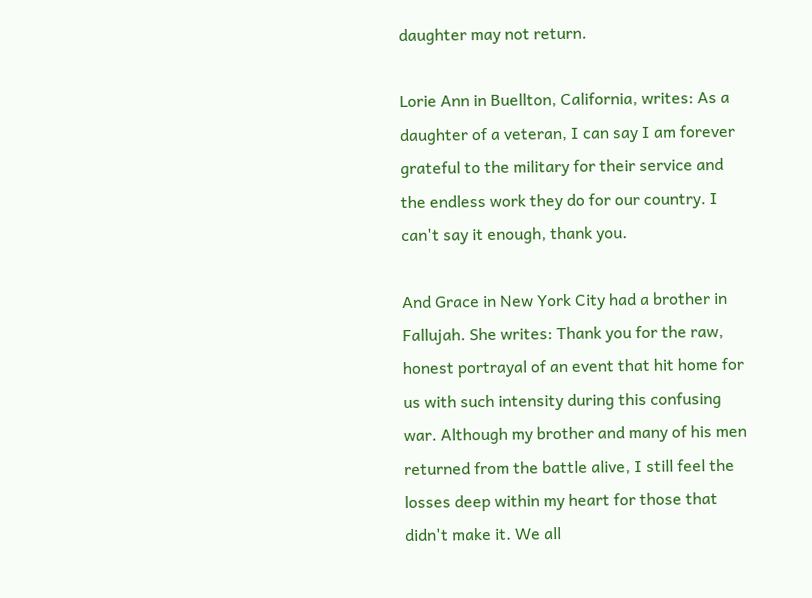daughter may not return.

Lorie Ann in Buellton, California, writes: As a daughter of a veteran, I can say I am forever grateful to the military for their service and the endless work they do for our country. I can't say it enough, thank you.

And Grace in New York City had a brother in Fallujah. She writes: Thank you for the raw, honest portrayal of an event that hit home for us with such intensity during this confusing war. Although my brother and many of his men returned from the battle alive, I still feel the losses deep within my heart for those that didn't make it. We all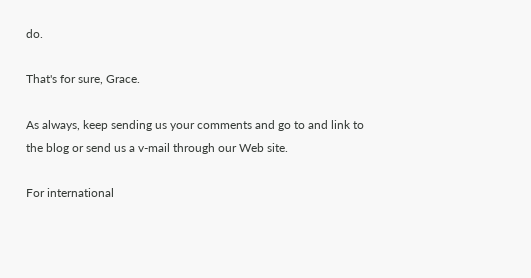do.

That's for sure, Grace.

As always, keep sending us your comments and go to and link to the blog or send us a v-mail through our Web site.

For international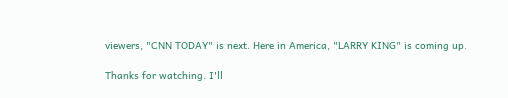viewers, "CNN TODAY" is next. Here in America, "LARRY KING" is coming up.

Thanks for watching. I'll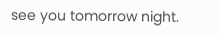see you tomorrow night.